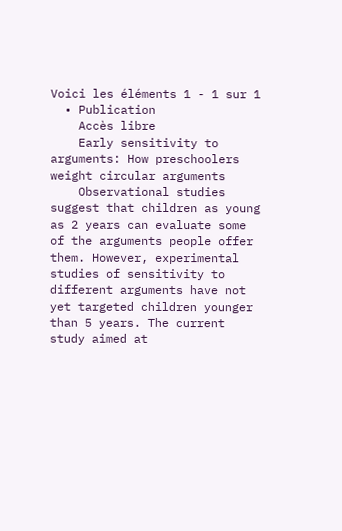Voici les éléments 1 - 1 sur 1
  • Publication
    Accès libre
    Early sensitivity to arguments: How preschoolers weight circular arguments
    Observational studies suggest that children as young as 2 years can evaluate some of the arguments people offer them. However, experimental studies of sensitivity to different arguments have not yet targeted children younger than 5 years. The current study aimed at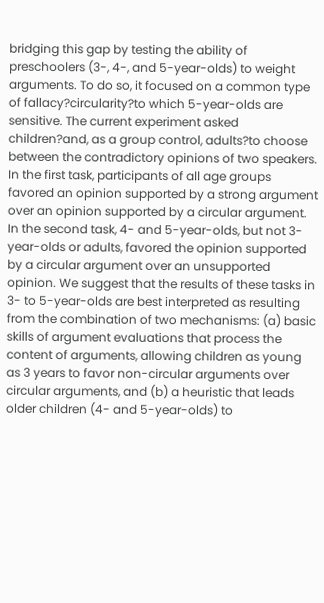bridging this gap by testing the ability of preschoolers (3-, 4-, and 5-year-olds) to weight arguments. To do so, it focused on a common type of fallacy?circularity?to which 5-year-olds are sensitive. The current experiment asked children?and, as a group control, adults?to choose between the contradictory opinions of two speakers. In the first task, participants of all age groups favored an opinion supported by a strong argument over an opinion supported by a circular argument. In the second task, 4- and 5-year-olds, but not 3-year-olds or adults, favored the opinion supported by a circular argument over an unsupported opinion. We suggest that the results of these tasks in 3- to 5-year-olds are best interpreted as resulting from the combination of two mechanisms: (a) basic skills of argument evaluations that process the content of arguments, allowing children as young as 3 years to favor non-circular arguments over circular arguments, and (b) a heuristic that leads older children (4- and 5-year-olds) to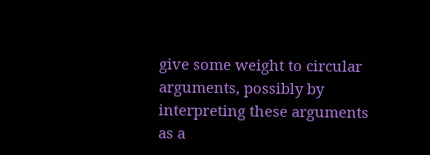give some weight to circular arguments, possibly by interpreting these arguments as a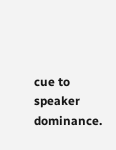cue to speaker dominance.